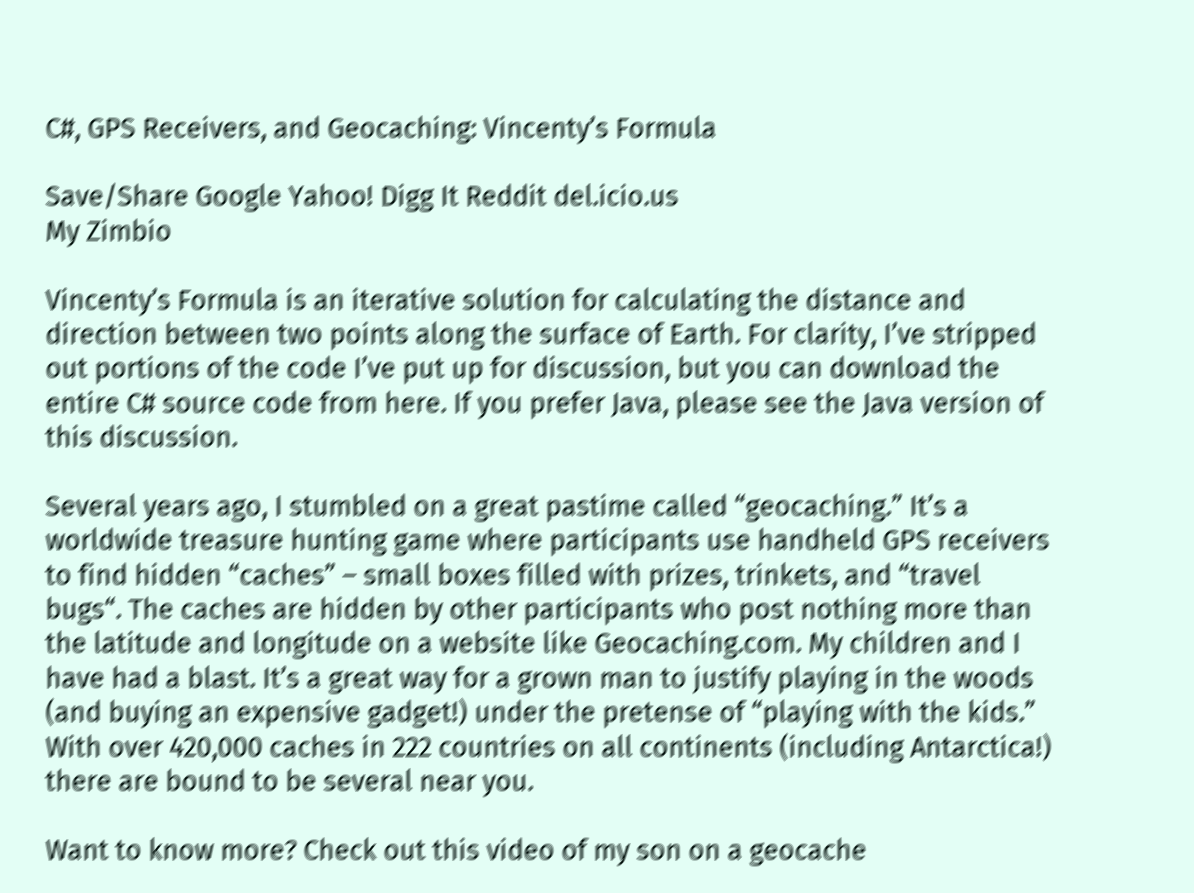C#, GPS Receivers, and Geocaching: Vincenty’s Formula

Save/Share Google Yahoo! Digg It Reddit del.icio.us
My Zimbio

Vincenty’s Formula is an iterative solution for calculating the distance and direction between two points along the surface of Earth. For clarity, I’ve stripped out portions of the code I’ve put up for discussion, but you can download the entire C# source code from here. If you prefer Java, please see the Java version of this discussion.

Several years ago, I stumbled on a great pastime called “geocaching.” It’s a worldwide treasure hunting game where participants use handheld GPS receivers to find hidden “caches” – small boxes filled with prizes, trinkets, and “travel bugs“. The caches are hidden by other participants who post nothing more than the latitude and longitude on a website like Geocaching.com. My children and I have had a blast. It’s a great way for a grown man to justify playing in the woods (and buying an expensive gadget!) under the pretense of “playing with the kids.” With over 420,000 caches in 222 countries on all continents (including Antarctica!) there are bound to be several near you.

Want to know more? Check out this video of my son on a geocache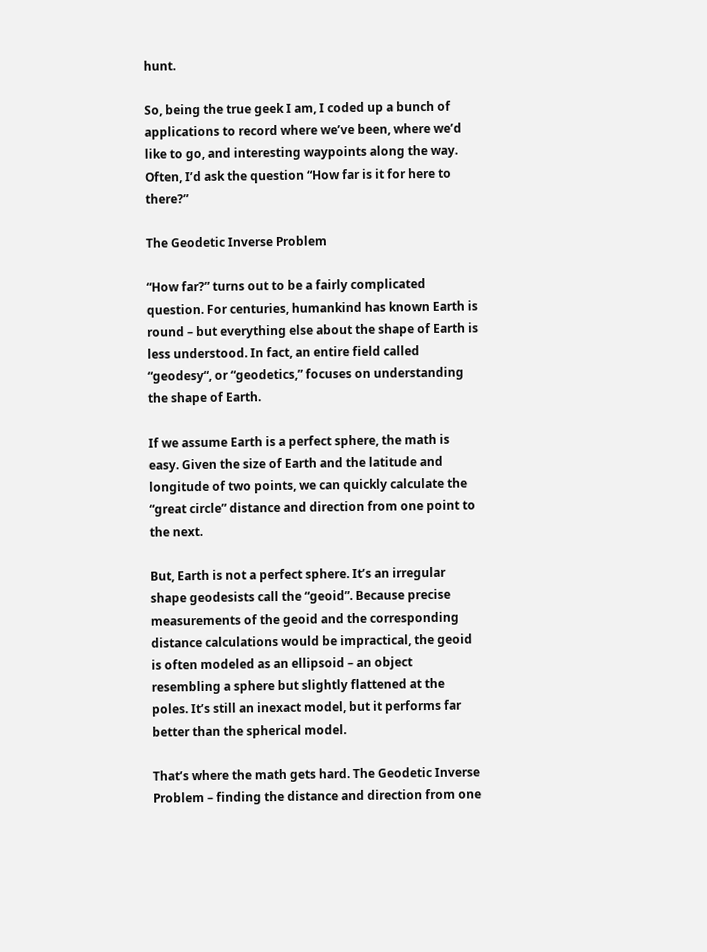hunt.

So, being the true geek I am, I coded up a bunch of applications to record where we’ve been, where we’d like to go, and interesting waypoints along the way. Often, I’d ask the question “How far is it for here to there?”

The Geodetic Inverse Problem

“How far?” turns out to be a fairly complicated question. For centuries, humankind has known Earth is round – but everything else about the shape of Earth is less understood. In fact, an entire field called “geodesy“, or “geodetics,” focuses on understanding the shape of Earth.

If we assume Earth is a perfect sphere, the math is easy. Given the size of Earth and the latitude and longitude of two points, we can quickly calculate the “great circle” distance and direction from one point to the next.

But, Earth is not a perfect sphere. It’s an irregular shape geodesists call the “geoid”. Because precise measurements of the geoid and the corresponding distance calculations would be impractical, the geoid is often modeled as an ellipsoid – an object resembling a sphere but slightly flattened at the poles. It’s still an inexact model, but it performs far better than the spherical model.

That’s where the math gets hard. The Geodetic Inverse Problem – finding the distance and direction from one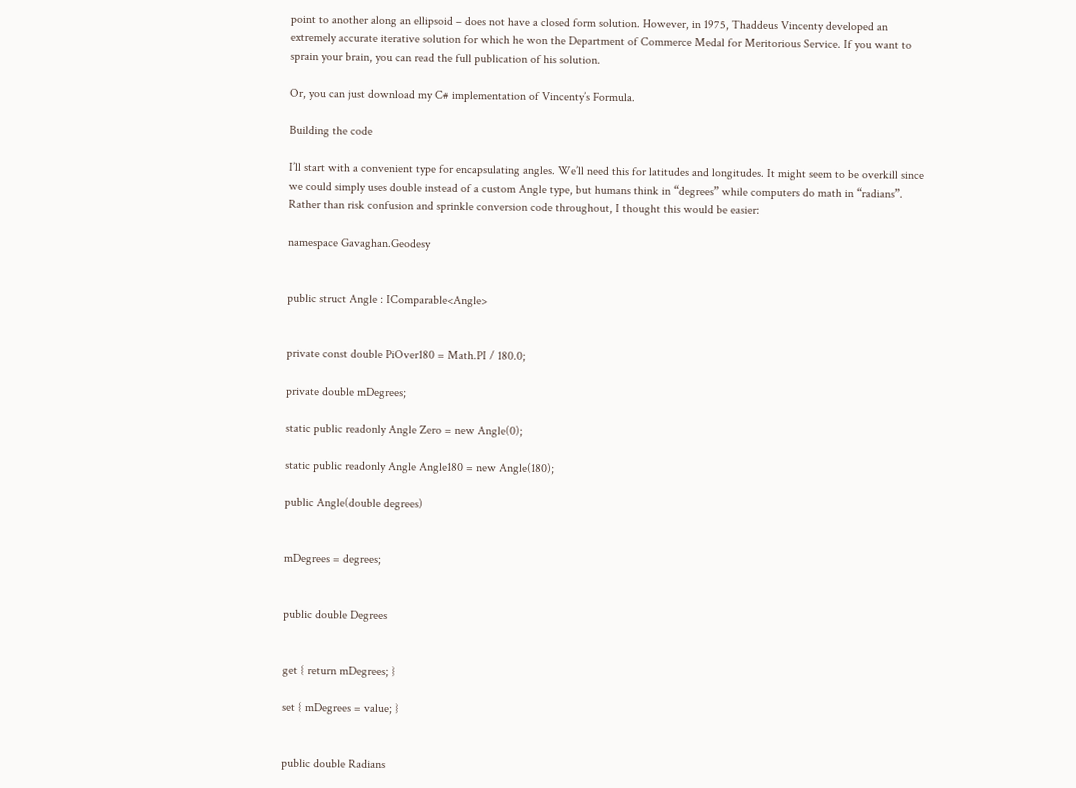point to another along an ellipsoid – does not have a closed form solution. However, in 1975, Thaddeus Vincenty developed an extremely accurate iterative solution for which he won the Department of Commerce Medal for Meritorious Service. If you want to sprain your brain, you can read the full publication of his solution.

Or, you can just download my C# implementation of Vincenty’s Formula.

Building the code

I’ll start with a convenient type for encapsulating angles. We’ll need this for latitudes and longitudes. It might seem to be overkill since we could simply uses double instead of a custom Angle type, but humans think in “degrees” while computers do math in “radians”. Rather than risk confusion and sprinkle conversion code throughout, I thought this would be easier:

namespace Gavaghan.Geodesy


public struct Angle : IComparable<Angle>


private const double PiOver180 = Math.PI / 180.0;

private double mDegrees;

static public readonly Angle Zero = new Angle(0);

static public readonly Angle Angle180 = new Angle(180);

public Angle(double degrees)


mDegrees = degrees;


public double Degrees


get { return mDegrees; }

set { mDegrees = value; }


public double Radians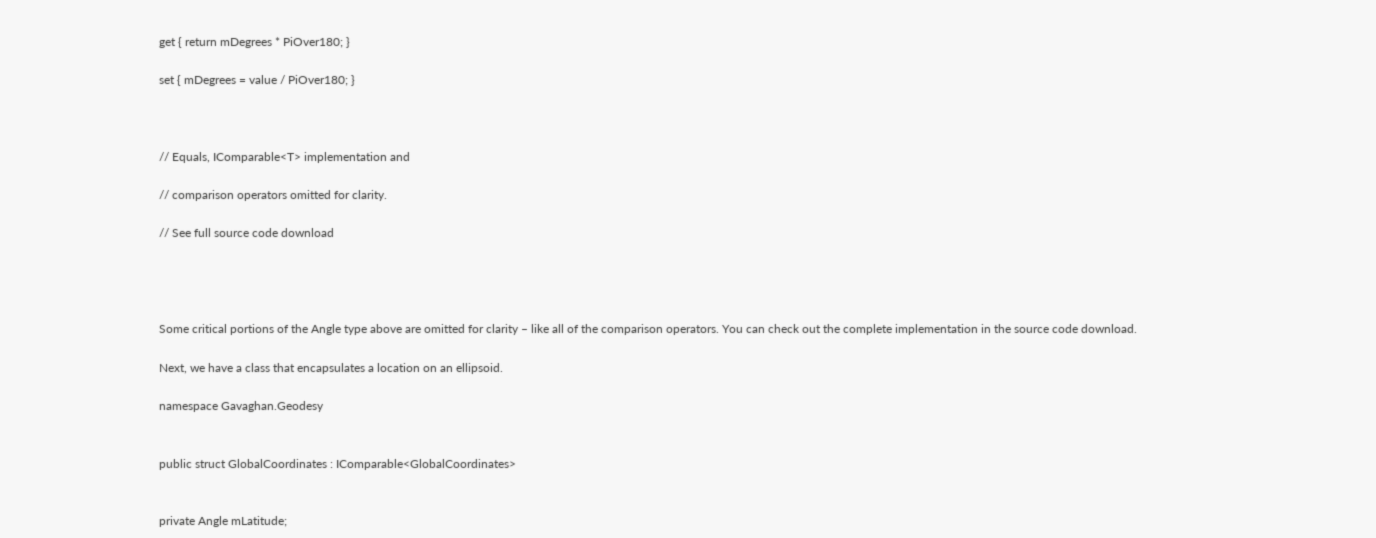get { return mDegrees * PiOver180; }

set { mDegrees = value / PiOver180; }



// Equals, IComparable<T> implementation and

// comparison operators omitted for clarity.

// See full source code download




Some critical portions of the Angle type above are omitted for clarity – like all of the comparison operators. You can check out the complete implementation in the source code download.

Next, we have a class that encapsulates a location on an ellipsoid.

namespace Gavaghan.Geodesy


public struct GlobalCoordinates : IComparable<GlobalCoordinates>


private Angle mLatitude;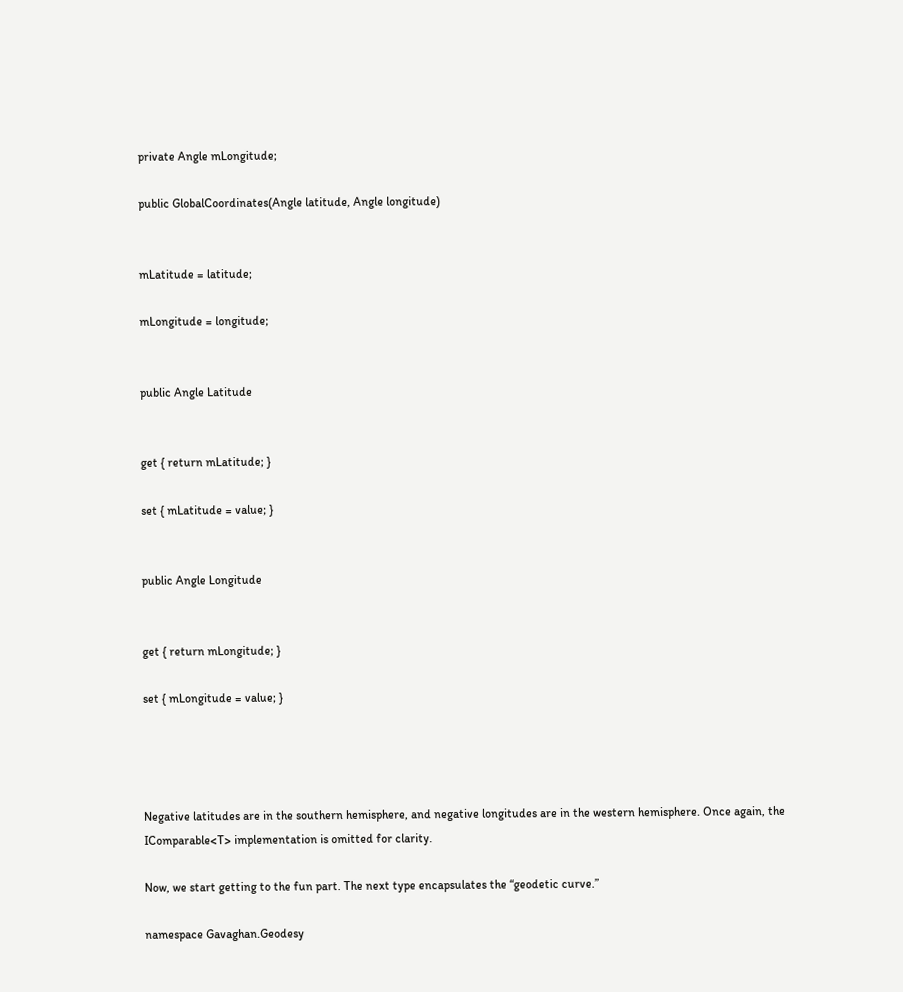private Angle mLongitude;

public GlobalCoordinates(Angle latitude, Angle longitude)


mLatitude = latitude;

mLongitude = longitude;


public Angle Latitude


get { return mLatitude; }

set { mLatitude = value; }


public Angle Longitude


get { return mLongitude; }

set { mLongitude = value; }




Negative latitudes are in the southern hemisphere, and negative longitudes are in the western hemisphere. Once again, the IComparable<T> implementation is omitted for clarity.

Now, we start getting to the fun part. The next type encapsulates the “geodetic curve.”

namespace Gavaghan.Geodesy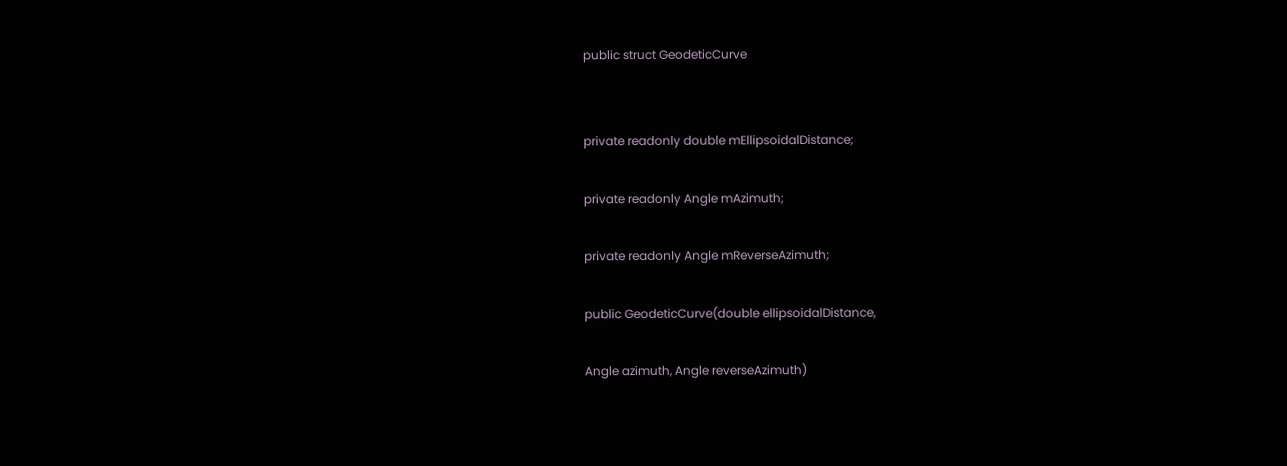public struct GeodeticCurve


private readonly double mEllipsoidalDistance;

private readonly Angle mAzimuth;

private readonly Angle mReverseAzimuth;

public GeodeticCurve(double ellipsoidalDistance,

Angle azimuth, Angle reverseAzimuth)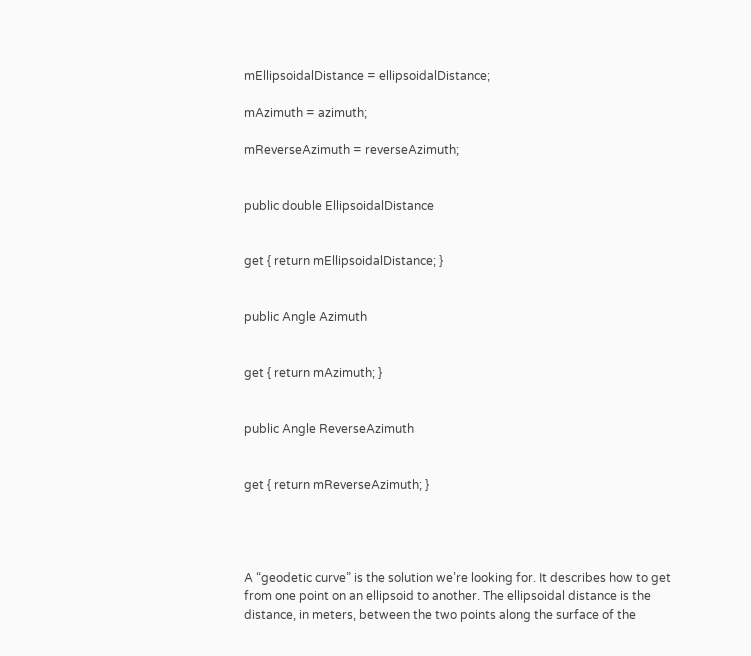mEllipsoidalDistance = ellipsoidalDistance;

mAzimuth = azimuth;

mReverseAzimuth = reverseAzimuth;


public double EllipsoidalDistance


get { return mEllipsoidalDistance; }


public Angle Azimuth


get { return mAzimuth; }


public Angle ReverseAzimuth


get { return mReverseAzimuth; }




A “geodetic curve” is the solution we’re looking for. It describes how to get from one point on an ellipsoid to another. The ellipsoidal distance is the distance, in meters, between the two points along the surface of the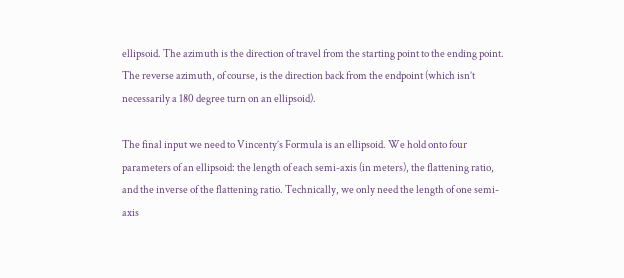ellipsoid. The azimuth is the direction of travel from the starting point to the ending point. The reverse azimuth, of course, is the direction back from the endpoint (which isn’t necessarily a 180 degree turn on an ellipsoid).

The final input we need to Vincenty’s Formula is an ellipsoid. We hold onto four parameters of an ellipsoid: the length of each semi-axis (in meters), the flattening ratio, and the inverse of the flattening ratio. Technically, we only need the length of one semi-axis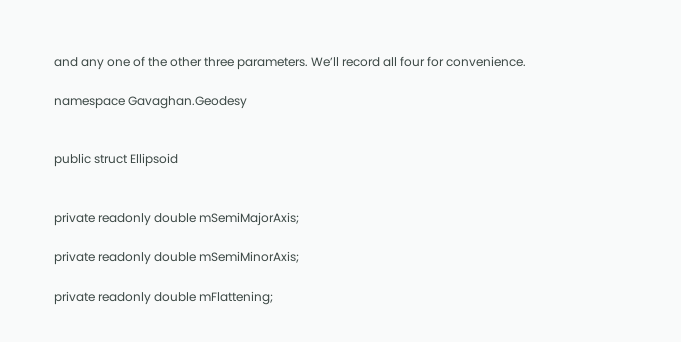and any one of the other three parameters. We’ll record all four for convenience.

namespace Gavaghan.Geodesy


public struct Ellipsoid


private readonly double mSemiMajorAxis;

private readonly double mSemiMinorAxis;

private readonly double mFlattening;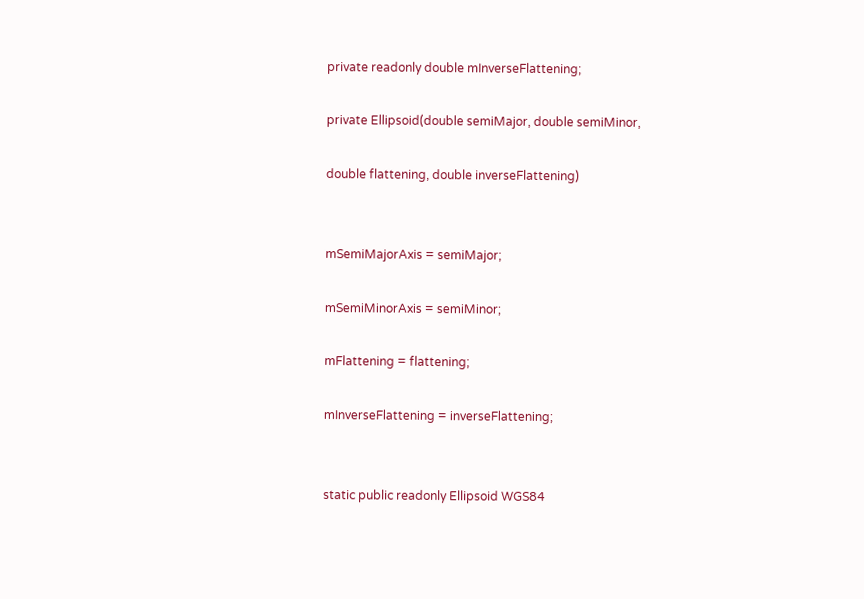private readonly double mInverseFlattening;

private Ellipsoid(double semiMajor, double semiMinor,

double flattening, double inverseFlattening)


mSemiMajorAxis = semiMajor;

mSemiMinorAxis = semiMinor;

mFlattening = flattening;

mInverseFlattening = inverseFlattening;


static public readonly Ellipsoid WGS84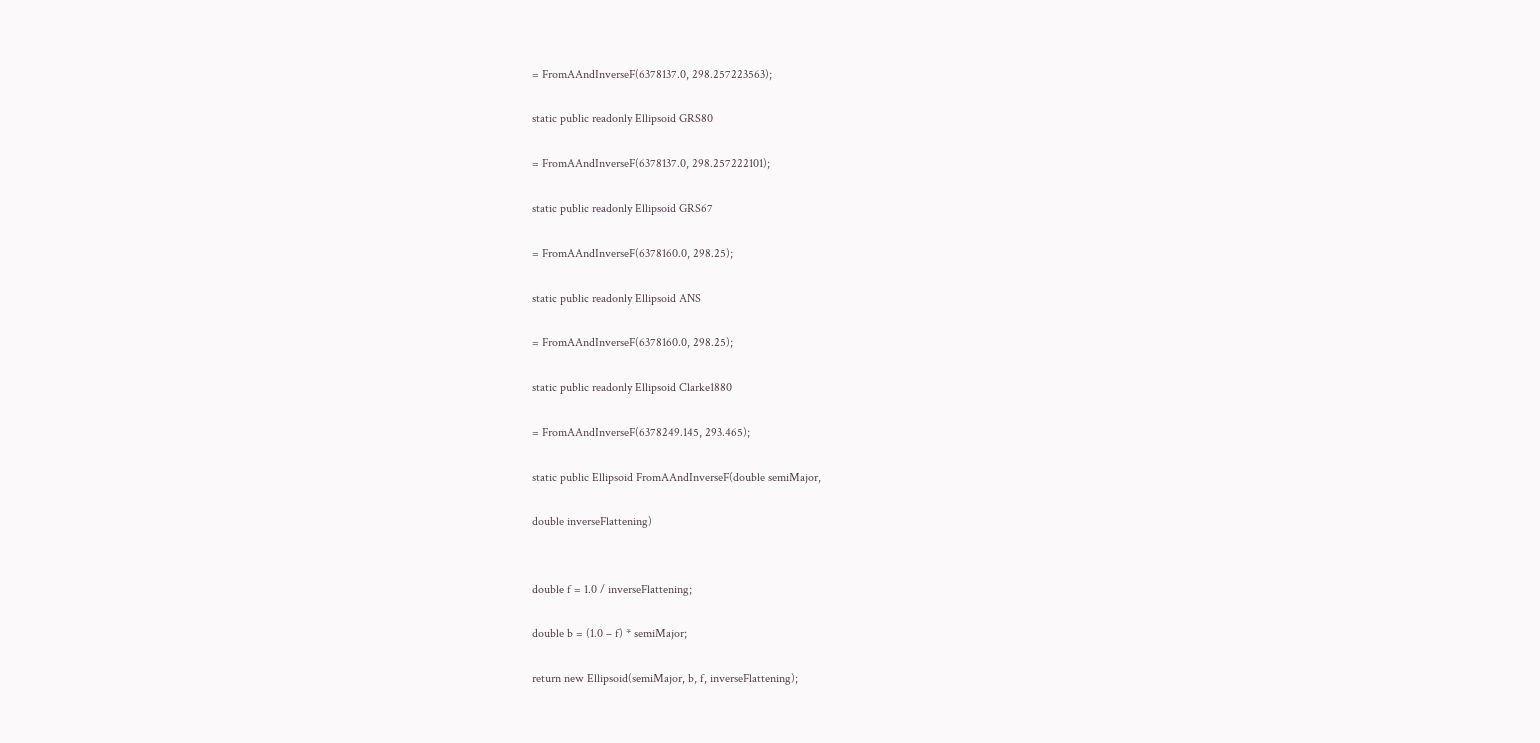= FromAAndInverseF(6378137.0, 298.257223563);

static public readonly Ellipsoid GRS80

= FromAAndInverseF(6378137.0, 298.257222101);

static public readonly Ellipsoid GRS67

= FromAAndInverseF(6378160.0, 298.25);

static public readonly Ellipsoid ANS

= FromAAndInverseF(6378160.0, 298.25);

static public readonly Ellipsoid Clarke1880

= FromAAndInverseF(6378249.145, 293.465);

static public Ellipsoid FromAAndInverseF(double semiMajor,

double inverseFlattening)


double f = 1.0 / inverseFlattening;

double b = (1.0 – f) * semiMajor;

return new Ellipsoid(semiMajor, b, f, inverseFlattening);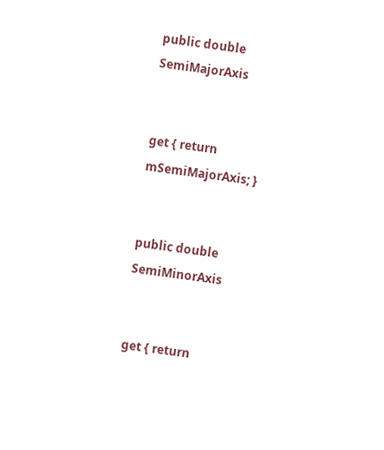public double SemiMajorAxis


get { return mSemiMajorAxis; }


public double SemiMinorAxis


get { return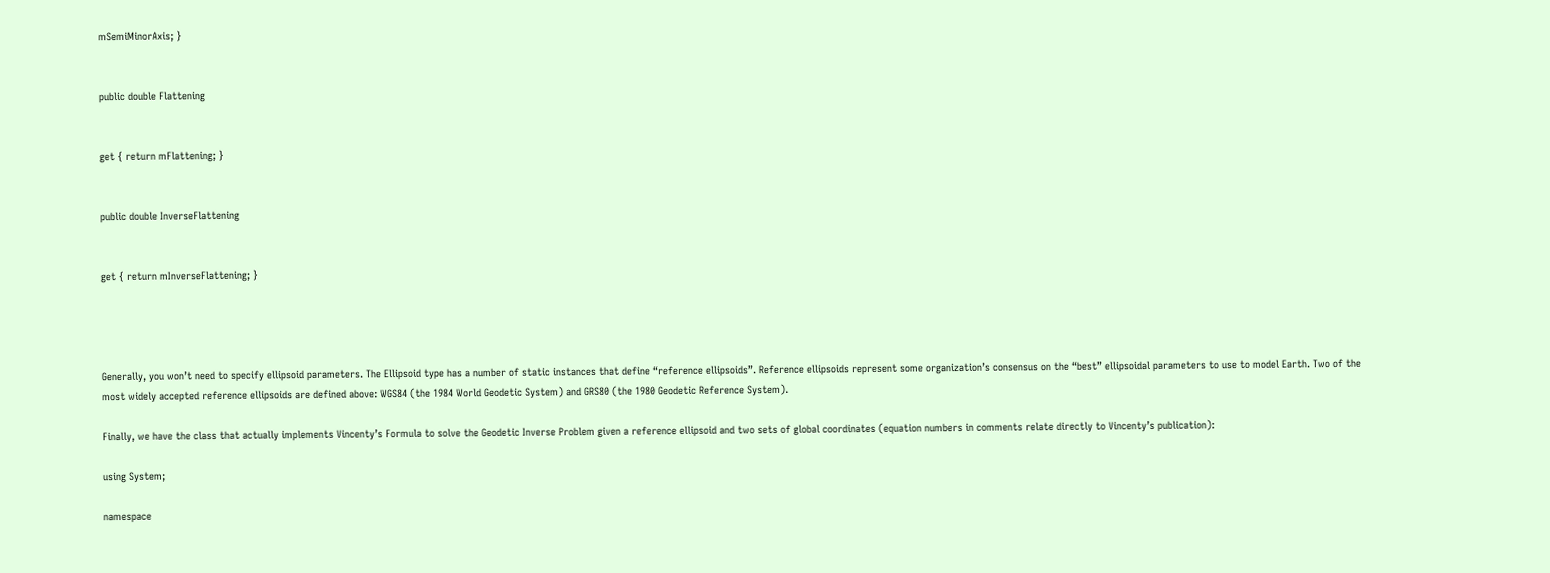mSemiMinorAxis; }


public double Flattening


get { return mFlattening; }


public double InverseFlattening


get { return mInverseFlattening; }




Generally, you won’t need to specify ellipsoid parameters. The Ellipsoid type has a number of static instances that define “reference ellipsoids”. Reference ellipsoids represent some organization’s consensus on the “best” ellipsoidal parameters to use to model Earth. Two of the most widely accepted reference ellipsoids are defined above: WGS84 (the 1984 World Geodetic System) and GRS80 (the 1980 Geodetic Reference System).

Finally, we have the class that actually implements Vincenty’s Formula to solve the Geodetic Inverse Problem given a reference ellipsoid and two sets of global coordinates (equation numbers in comments relate directly to Vincenty’s publication):

using System;

namespace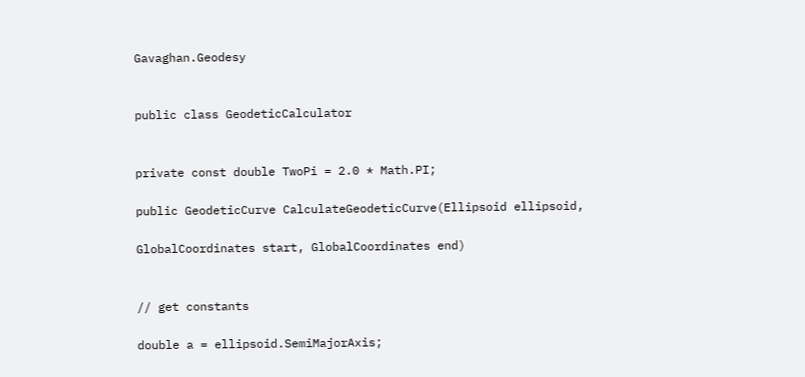Gavaghan.Geodesy


public class GeodeticCalculator


private const double TwoPi = 2.0 * Math.PI;

public GeodeticCurve CalculateGeodeticCurve(Ellipsoid ellipsoid,

GlobalCoordinates start, GlobalCoordinates end)


// get constants

double a = ellipsoid.SemiMajorAxis;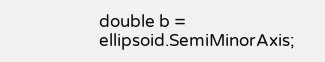double b = ellipsoid.SemiMinorAxis;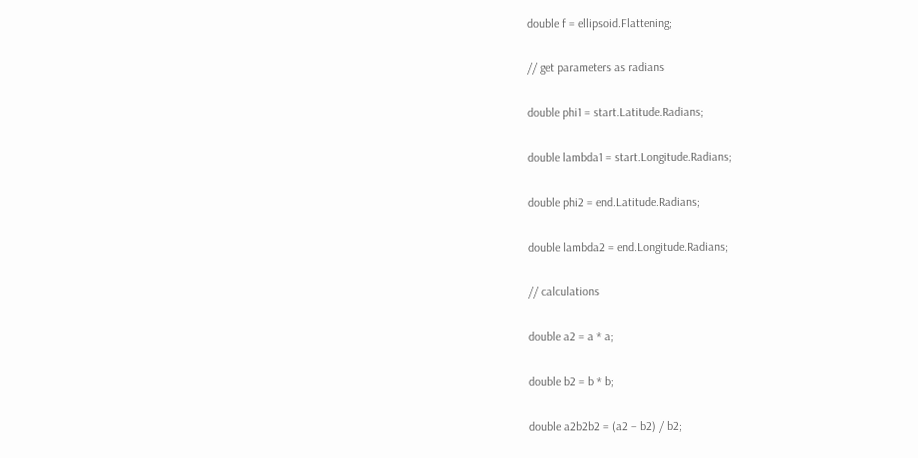double f = ellipsoid.Flattening;

// get parameters as radians

double phi1 = start.Latitude.Radians;

double lambda1 = start.Longitude.Radians;

double phi2 = end.Latitude.Radians;

double lambda2 = end.Longitude.Radians;

// calculations

double a2 = a * a;

double b2 = b * b;

double a2b2b2 = (a2 – b2) / b2;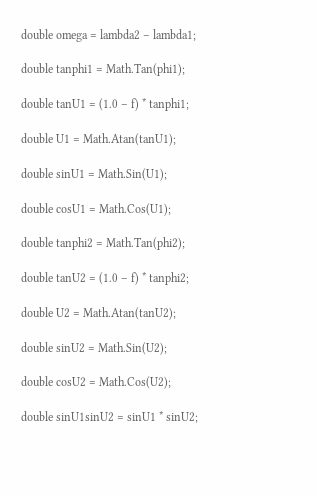double omega = lambda2 – lambda1;

double tanphi1 = Math.Tan(phi1);

double tanU1 = (1.0 – f) * tanphi1;

double U1 = Math.Atan(tanU1);

double sinU1 = Math.Sin(U1);

double cosU1 = Math.Cos(U1);

double tanphi2 = Math.Tan(phi2);

double tanU2 = (1.0 – f) * tanphi2;

double U2 = Math.Atan(tanU2);

double sinU2 = Math.Sin(U2);

double cosU2 = Math.Cos(U2);

double sinU1sinU2 = sinU1 * sinU2;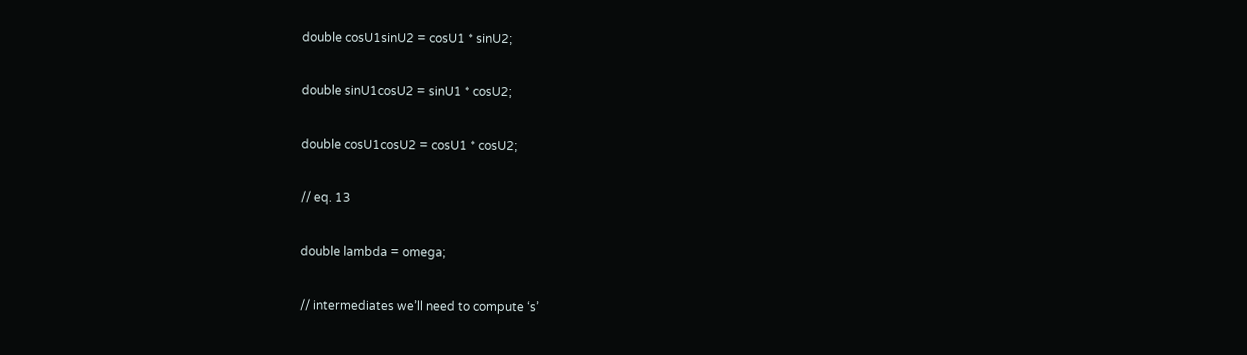double cosU1sinU2 = cosU1 * sinU2;

double sinU1cosU2 = sinU1 * cosU2;

double cosU1cosU2 = cosU1 * cosU2;

// eq. 13

double lambda = omega;

// intermediates we’ll need to compute ‘s’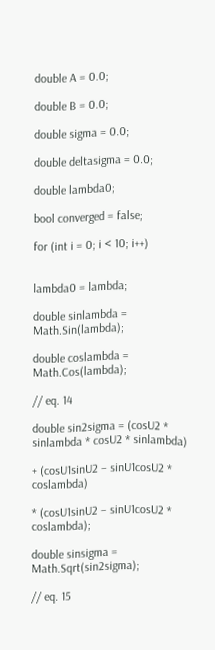double A = 0.0;

double B = 0.0;

double sigma = 0.0;

double deltasigma = 0.0;

double lambda0;

bool converged = false;

for (int i = 0; i < 10; i++)


lambda0 = lambda;

double sinlambda = Math.Sin(lambda);

double coslambda = Math.Cos(lambda);

// eq. 14

double sin2sigma = (cosU2 * sinlambda * cosU2 * sinlambda)

+ (cosU1sinU2 – sinU1cosU2 * coslambda)

* (cosU1sinU2 – sinU1cosU2 * coslambda);

double sinsigma = Math.Sqrt(sin2sigma);

// eq. 15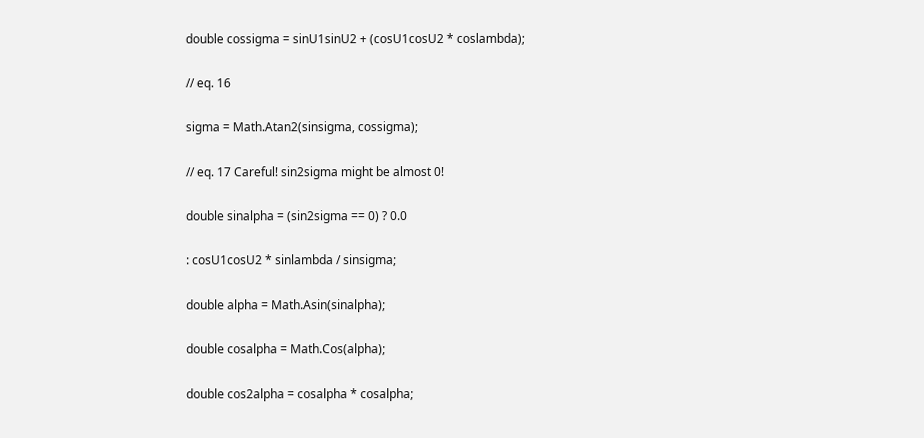double cossigma = sinU1sinU2 + (cosU1cosU2 * coslambda);

// eq. 16

sigma = Math.Atan2(sinsigma, cossigma);

// eq. 17 Careful! sin2sigma might be almost 0!

double sinalpha = (sin2sigma == 0) ? 0.0

: cosU1cosU2 * sinlambda / sinsigma;

double alpha = Math.Asin(sinalpha);

double cosalpha = Math.Cos(alpha);

double cos2alpha = cosalpha * cosalpha;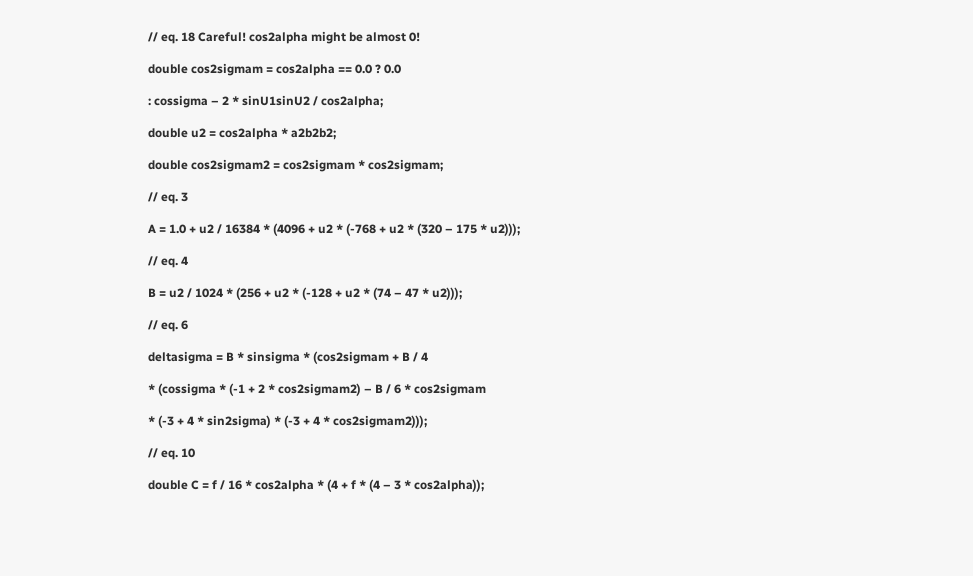// eq. 18 Careful! cos2alpha might be almost 0!

double cos2sigmam = cos2alpha == 0.0 ? 0.0

: cossigma – 2 * sinU1sinU2 / cos2alpha;

double u2 = cos2alpha * a2b2b2;

double cos2sigmam2 = cos2sigmam * cos2sigmam;

// eq. 3

A = 1.0 + u2 / 16384 * (4096 + u2 * (-768 + u2 * (320 – 175 * u2)));

// eq. 4

B = u2 / 1024 * (256 + u2 * (-128 + u2 * (74 – 47 * u2)));

// eq. 6

deltasigma = B * sinsigma * (cos2sigmam + B / 4

* (cossigma * (-1 + 2 * cos2sigmam2) – B / 6 * cos2sigmam

* (-3 + 4 * sin2sigma) * (-3 + 4 * cos2sigmam2)));

// eq. 10

double C = f / 16 * cos2alpha * (4 + f * (4 – 3 * cos2alpha));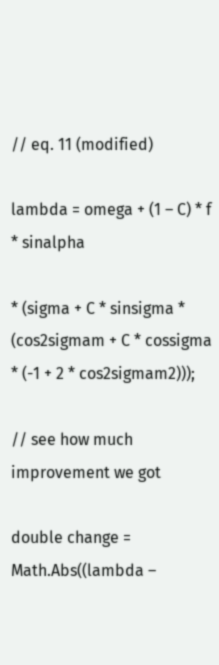// eq. 11 (modified)

lambda = omega + (1 – C) * f * sinalpha

* (sigma + C * sinsigma * (cos2sigmam + C * cossigma * (-1 + 2 * cos2sigmam2)));

// see how much improvement we got

double change = Math.Abs((lambda –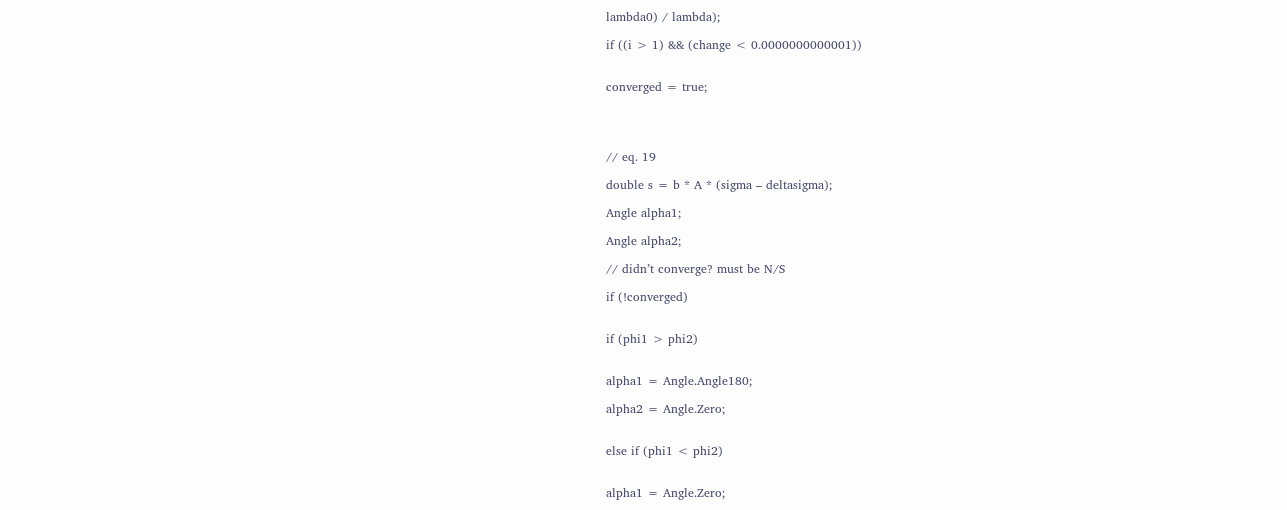lambda0) / lambda);

if ((i > 1) && (change < 0.0000000000001))


converged = true;




// eq. 19

double s = b * A * (sigma – deltasigma);

Angle alpha1;

Angle alpha2;

// didn’t converge? must be N/S

if (!converged)


if (phi1 > phi2)


alpha1 = Angle.Angle180;

alpha2 = Angle.Zero;


else if (phi1 < phi2)


alpha1 = Angle.Zero;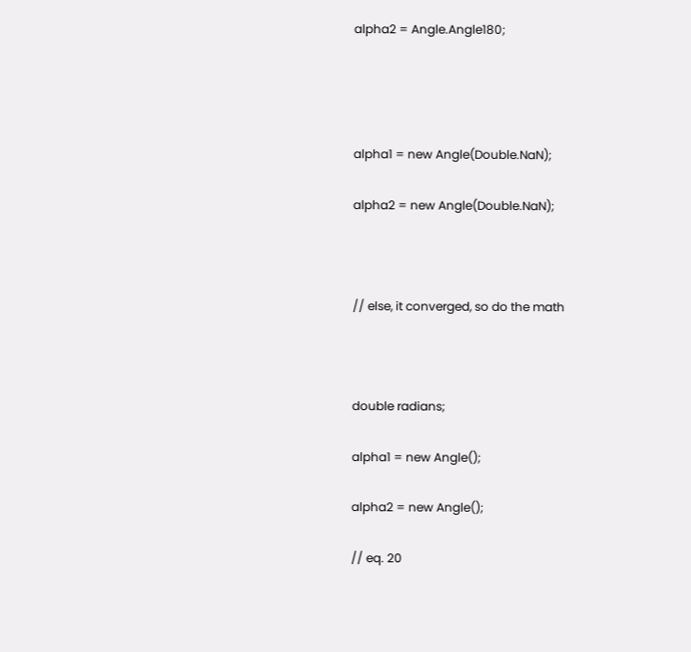alpha2 = Angle.Angle180;




alpha1 = new Angle(Double.NaN);

alpha2 = new Angle(Double.NaN);



// else, it converged, so do the math



double radians;

alpha1 = new Angle();

alpha2 = new Angle();

// eq. 20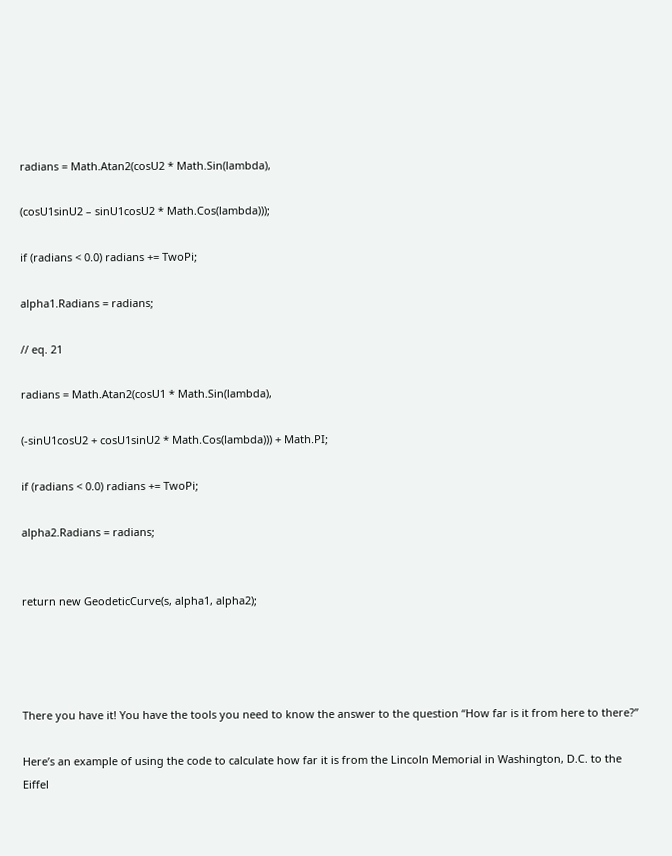radians = Math.Atan2(cosU2 * Math.Sin(lambda),

(cosU1sinU2 – sinU1cosU2 * Math.Cos(lambda)));

if (radians < 0.0) radians += TwoPi;

alpha1.Radians = radians;

// eq. 21

radians = Math.Atan2(cosU1 * Math.Sin(lambda),

(-sinU1cosU2 + cosU1sinU2 * Math.Cos(lambda))) + Math.PI;

if (radians < 0.0) radians += TwoPi;

alpha2.Radians = radians;


return new GeodeticCurve(s, alpha1, alpha2);




There you have it! You have the tools you need to know the answer to the question “How far is it from here to there?”

Here’s an example of using the code to calculate how far it is from the Lincoln Memorial in Washington, D.C. to the Eiffel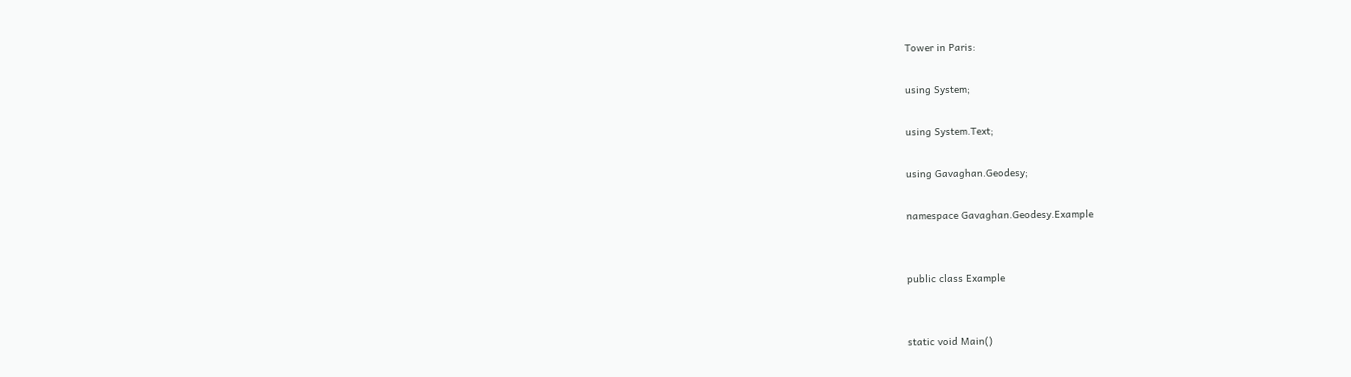Tower in Paris:

using System;

using System.Text;

using Gavaghan.Geodesy;

namespace Gavaghan.Geodesy.Example


public class Example


static void Main()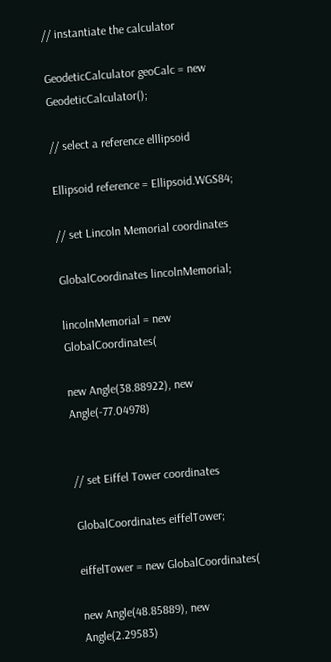// instantiate the calculator

GeodeticCalculator geoCalc = new GeodeticCalculator();

// select a reference elllipsoid

Ellipsoid reference = Ellipsoid.WGS84;

// set Lincoln Memorial coordinates

GlobalCoordinates lincolnMemorial;

lincolnMemorial = new GlobalCoordinates(

new Angle(38.88922), new Angle(-77.04978)


// set Eiffel Tower coordinates

GlobalCoordinates eiffelTower;

eiffelTower = new GlobalCoordinates(

new Angle(48.85889), new Angle(2.29583)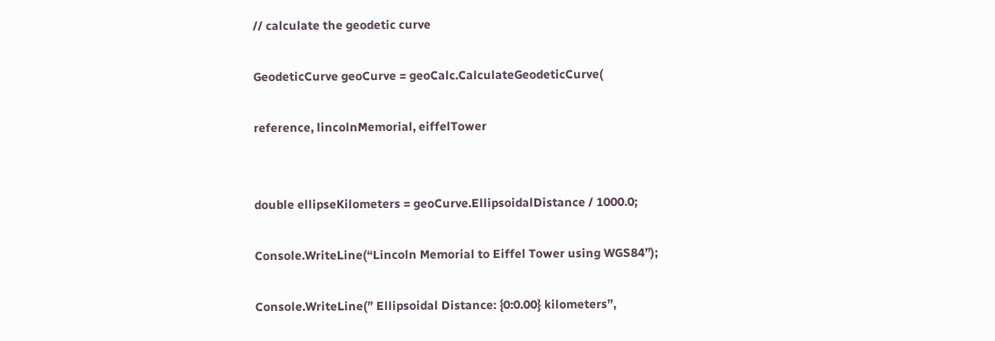// calculate the geodetic curve

GeodeticCurve geoCurve = geoCalc.CalculateGeodeticCurve(

reference, lincolnMemorial, eiffelTower


double ellipseKilometers = geoCurve.EllipsoidalDistance / 1000.0;

Console.WriteLine(“Lincoln Memorial to Eiffel Tower using WGS84”);

Console.WriteLine(” Ellipsoidal Distance: {0:0.00} kilometers”,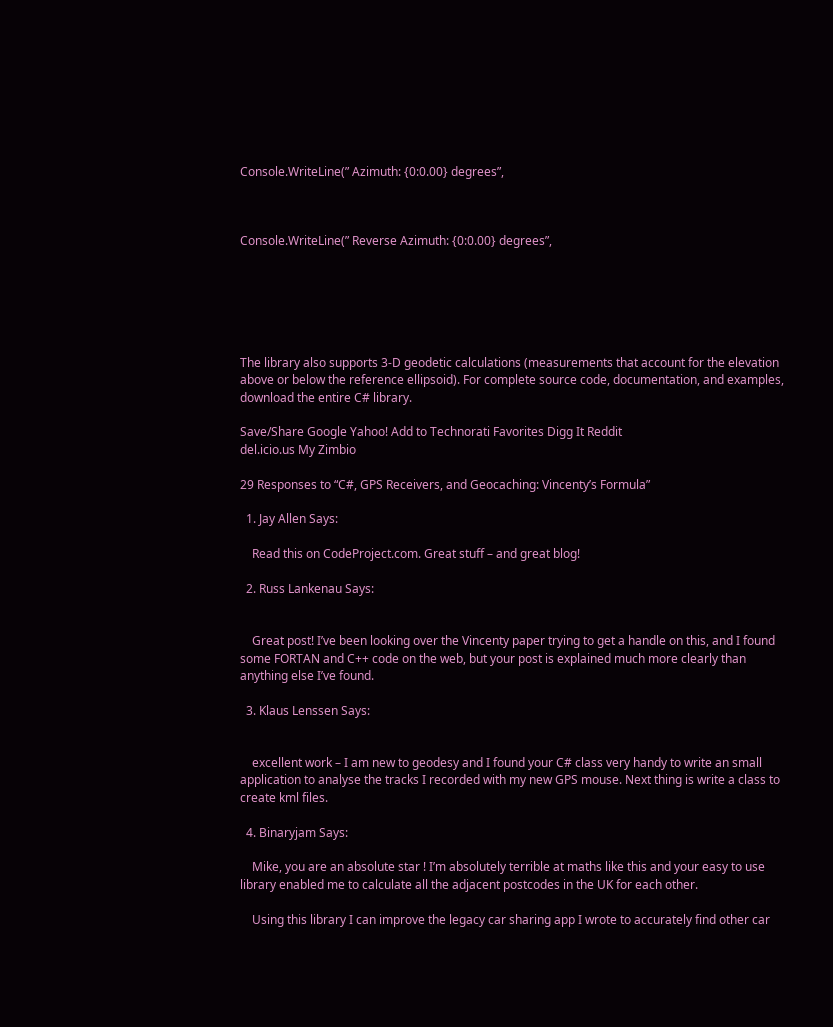Console.WriteLine(” Azimuth: {0:0.00} degrees”,



Console.WriteLine(” Reverse Azimuth: {0:0.00} degrees”,






The library also supports 3-D geodetic calculations (measurements that account for the elevation above or below the reference ellipsoid). For complete source code, documentation, and examples, download the entire C# library.

Save/Share Google Yahoo! Add to Technorati Favorites Digg It Reddit
del.icio.us My Zimbio

29 Responses to “C#, GPS Receivers, and Geocaching: Vincenty’s Formula”

  1. Jay Allen Says:

    Read this on CodeProject.com. Great stuff – and great blog!

  2. Russ Lankenau Says:


    Great post! I’ve been looking over the Vincenty paper trying to get a handle on this, and I found some FORTAN and C++ code on the web, but your post is explained much more clearly than anything else I’ve found.

  3. Klaus Lenssen Says:


    excellent work – I am new to geodesy and I found your C# class very handy to write an small application to analyse the tracks I recorded with my new GPS mouse. Next thing is write a class to create kml files.

  4. Binaryjam Says:

    Mike, you are an absolute star ! I’m absolutely terrible at maths like this and your easy to use library enabled me to calculate all the adjacent postcodes in the UK for each other.

    Using this library I can improve the legacy car sharing app I wrote to accurately find other car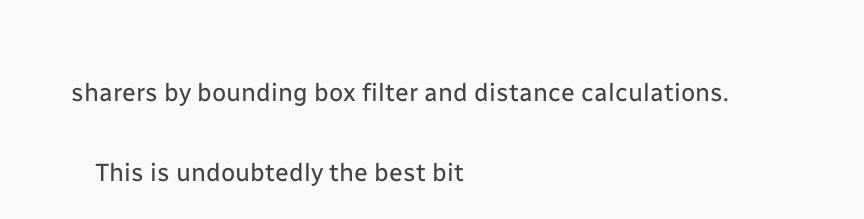sharers by bounding box filter and distance calculations.

    This is undoubtedly the best bit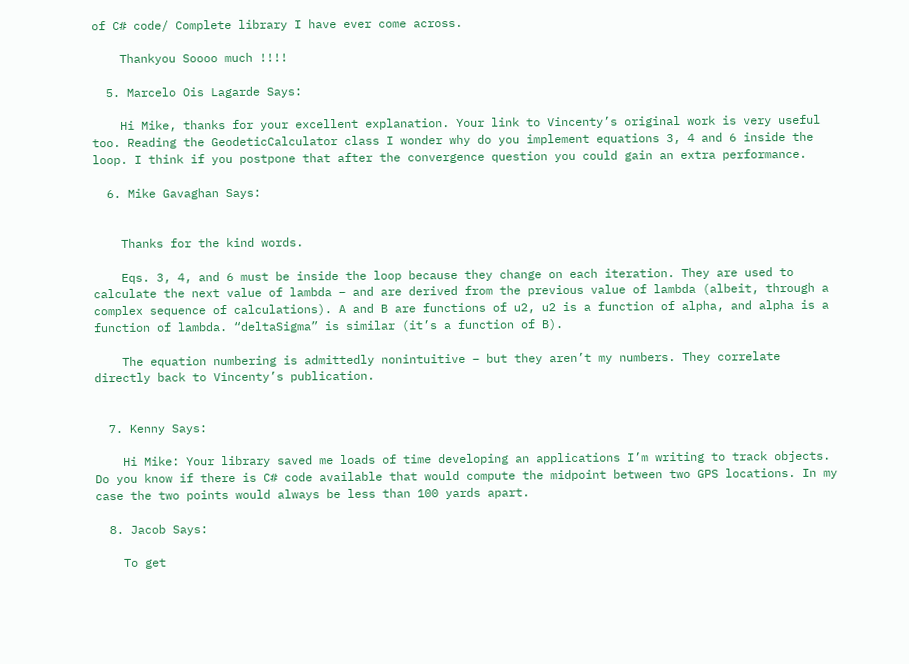of C# code/ Complete library I have ever come across.

    Thankyou Soooo much !!!!

  5. Marcelo Ois Lagarde Says:

    Hi Mike, thanks for your excellent explanation. Your link to Vincenty’s original work is very useful too. Reading the GeodeticCalculator class I wonder why do you implement equations 3, 4 and 6 inside the loop. I think if you postpone that after the convergence question you could gain an extra performance.

  6. Mike Gavaghan Says:


    Thanks for the kind words.

    Eqs. 3, 4, and 6 must be inside the loop because they change on each iteration. They are used to calculate the next value of lambda – and are derived from the previous value of lambda (albeit, through a complex sequence of calculations). A and B are functions of u2, u2 is a function of alpha, and alpha is a function of lambda. “deltaSigma” is similar (it’s a function of B).

    The equation numbering is admittedly nonintuitive – but they aren’t my numbers. They correlate directly back to Vincenty’s publication.


  7. Kenny Says:

    Hi Mike: Your library saved me loads of time developing an applications I’m writing to track objects. Do you know if there is C# code available that would compute the midpoint between two GPS locations. In my case the two points would always be less than 100 yards apart.

  8. Jacob Says:

    To get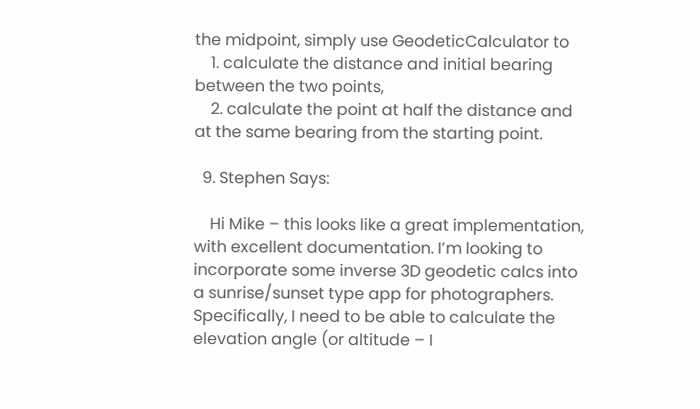the midpoint, simply use GeodeticCalculator to
    1. calculate the distance and initial bearing between the two points,
    2. calculate the point at half the distance and at the same bearing from the starting point.

  9. Stephen Says:

    Hi Mike – this looks like a great implementation, with excellent documentation. I’m looking to incorporate some inverse 3D geodetic calcs into a sunrise/sunset type app for photographers. Specifically, I need to be able to calculate the elevation angle (or altitude – I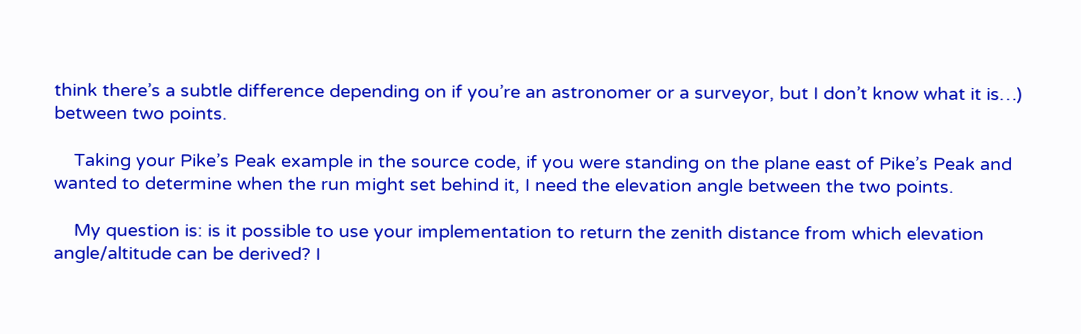think there’s a subtle difference depending on if you’re an astronomer or a surveyor, but I don’t know what it is…) between two points.

    Taking your Pike’s Peak example in the source code, if you were standing on the plane east of Pike’s Peak and wanted to determine when the run might set behind it, I need the elevation angle between the two points.

    My question is: is it possible to use your implementation to return the zenith distance from which elevation angle/altitude can be derived? I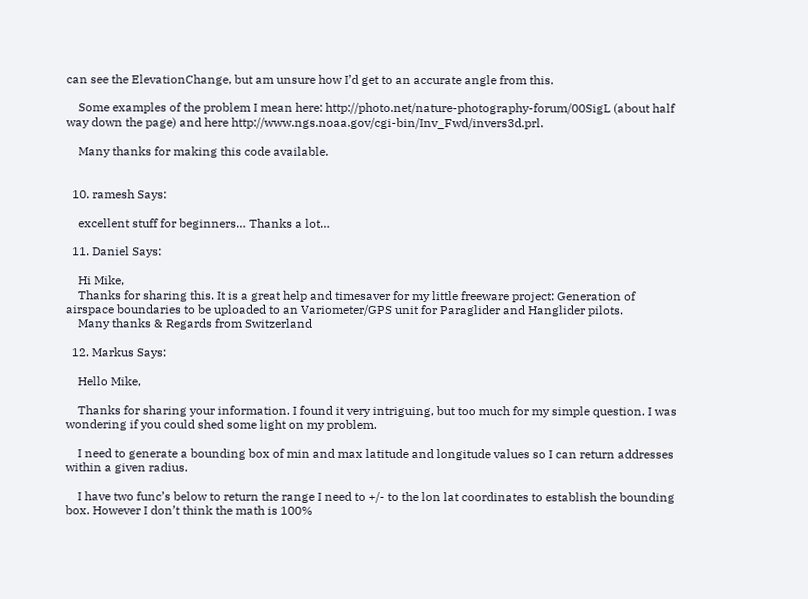can see the ElevationChange, but am unsure how I’d get to an accurate angle from this.

    Some examples of the problem I mean here: http://photo.net/nature-photography-forum/00SigL (about half way down the page) and here http://www.ngs.noaa.gov/cgi-bin/Inv_Fwd/invers3d.prl.

    Many thanks for making this code available.


  10. ramesh Says:

    excellent stuff for beginners… Thanks a lot…

  11. Daniel Says:

    Hi Mike,
    Thanks for sharing this. It is a great help and timesaver for my little freeware project: Generation of airspace boundaries to be uploaded to an Variometer/GPS unit for Paraglider and Hanglider pilots.
    Many thanks & Regards from Switzerland

  12. Markus Says:

    Hello Mike,

    Thanks for sharing your information. I found it very intriguing, but too much for my simple question. I was wondering if you could shed some light on my problem.

    I need to generate a bounding box of min and max latitude and longitude values so I can return addresses within a given radius.

    I have two func’s below to return the range I need to +/- to the lon lat coordinates to establish the bounding box. However I don’t think the math is 100%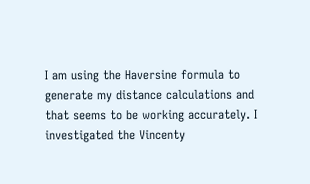I am using the Haversine formula to generate my distance calculations and that seems to be working accurately. I investigated the Vincenty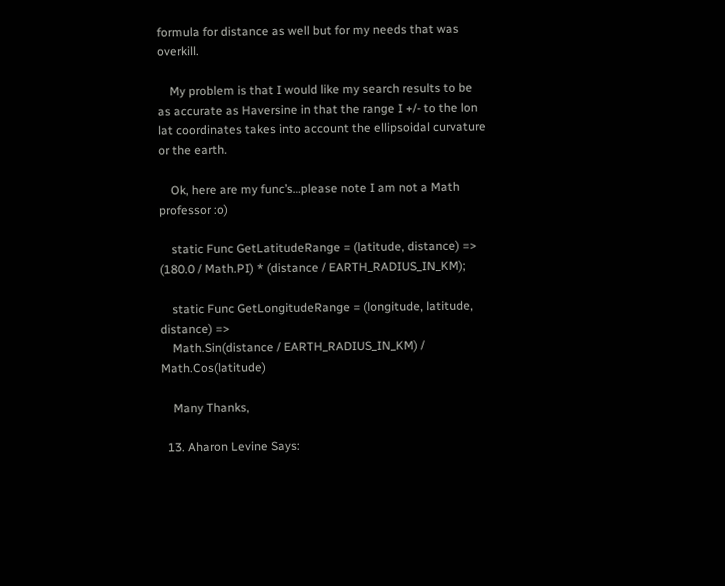formula for distance as well but for my needs that was overkill.

    My problem is that I would like my search results to be as accurate as Haversine in that the range I +/- to the lon lat coordinates takes into account the ellipsoidal curvature or the earth.

    Ok, here are my func’s…please note I am not a Math professor :o)

    static Func GetLatitudeRange = (latitude, distance) => (180.0 / Math.PI) * (distance / EARTH_RADIUS_IN_KM);

    static Func GetLongitudeRange = (longitude, latitude, distance) =>
    Math.Sin(distance / EARTH_RADIUS_IN_KM) / Math.Cos(latitude)

    Many Thanks,

  13. Aharon Levine Says: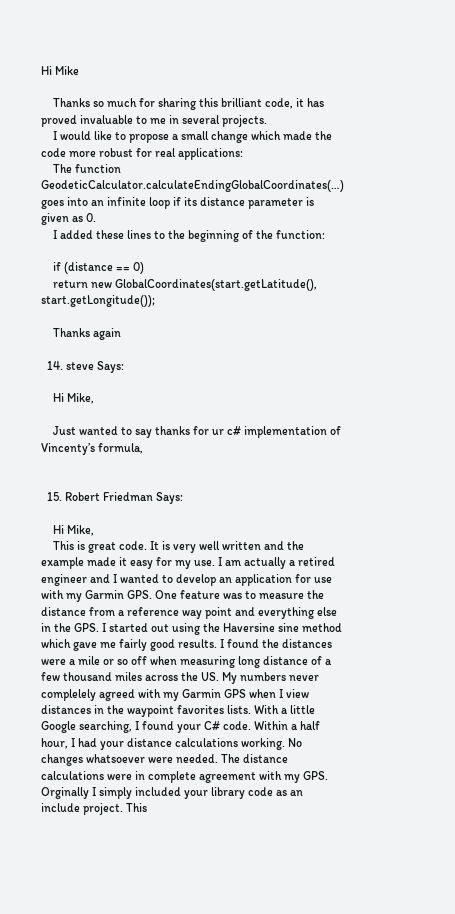Hi Mike

    Thanks so much for sharing this brilliant code, it has proved invaluable to me in several projects.
    I would like to propose a small change which made the code more robust for real applications:
    The function GeodeticCalculator.calculateEndingGlobalCoordinates(…) goes into an infinite loop if its distance parameter is given as 0.
    I added these lines to the beginning of the function:

    if (distance == 0)
    return new GlobalCoordinates(start.getLatitude(), start.getLongitude());

    Thanks again

  14. steve Says:

    Hi Mike,

    Just wanted to say thanks for ur c# implementation of Vincenty’s formula,


  15. Robert Friedman Says:

    Hi Mike,
    This is great code. It is very well written and the example made it easy for my use. I am actually a retired engineer and I wanted to develop an application for use with my Garmin GPS. One feature was to measure the distance from a reference way point and everything else in the GPS. I started out using the Haversine sine method which gave me fairly good results. I found the distances were a mile or so off when measuring long distance of a few thousand miles across the US. My numbers never complelely agreed with my Garmin GPS when I view distances in the waypoint favorites lists. With a little Google searching, I found your C# code. Within a half hour, I had your distance calculations working. No changes whatsoever were needed. The distance calculations were in complete agreement with my GPS. Orginally I simply included your library code as an include project. This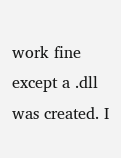work fine except a .dll was created. I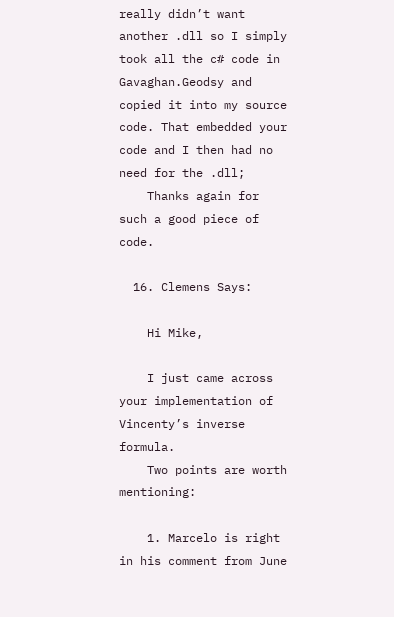really didn’t want another .dll so I simply took all the c# code in Gavaghan.Geodsy and copied it into my source code. That embedded your code and I then had no need for the .dll;
    Thanks again for such a good piece of code.

  16. Clemens Says:

    Hi Mike,

    I just came across your implementation of Vincenty’s inverse formula.
    Two points are worth mentioning:

    1. Marcelo is right in his comment from June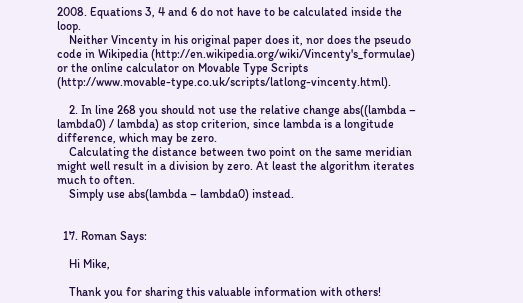2008. Equations 3, 4 and 6 do not have to be calculated inside the loop.
    Neither Vincenty in his original paper does it, nor does the pseudo code in Wikipedia (http://en.wikipedia.org/wiki/Vincenty's_formulae) or the online calculator on Movable Type Scripts (http://www.movable-type.co.uk/scripts/latlong-vincenty.html).

    2. In line 268 you should not use the relative change abs((lambda – lambda0) / lambda) as stop criterion, since lambda is a longitude difference, which may be zero.
    Calculating the distance between two point on the same meridian might well result in a division by zero. At least the algorithm iterates much to often.
    Simply use abs(lambda – lambda0) instead.


  17. Roman Says:

    Hi Mike,

    Thank you for sharing this valuable information with others!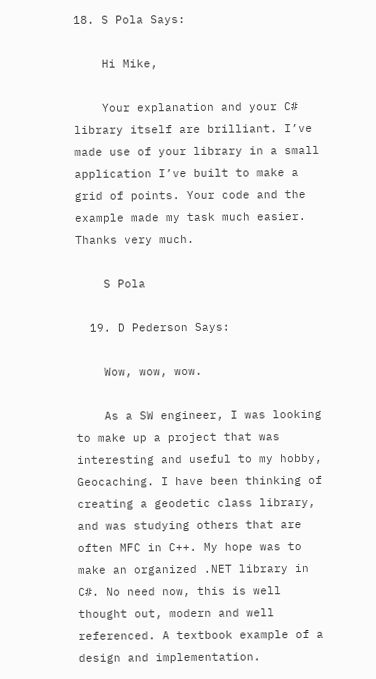18. S Pola Says:

    Hi Mike,

    Your explanation and your C# library itself are brilliant. I’ve made use of your library in a small application I’ve built to make a grid of points. Your code and the example made my task much easier. Thanks very much.

    S Pola

  19. D Pederson Says:

    Wow, wow, wow.

    As a SW engineer, I was looking to make up a project that was interesting and useful to my hobby, Geocaching. I have been thinking of creating a geodetic class library, and was studying others that are often MFC in C++. My hope was to make an organized .NET library in C#. No need now, this is well thought out, modern and well referenced. A textbook example of a design and implementation.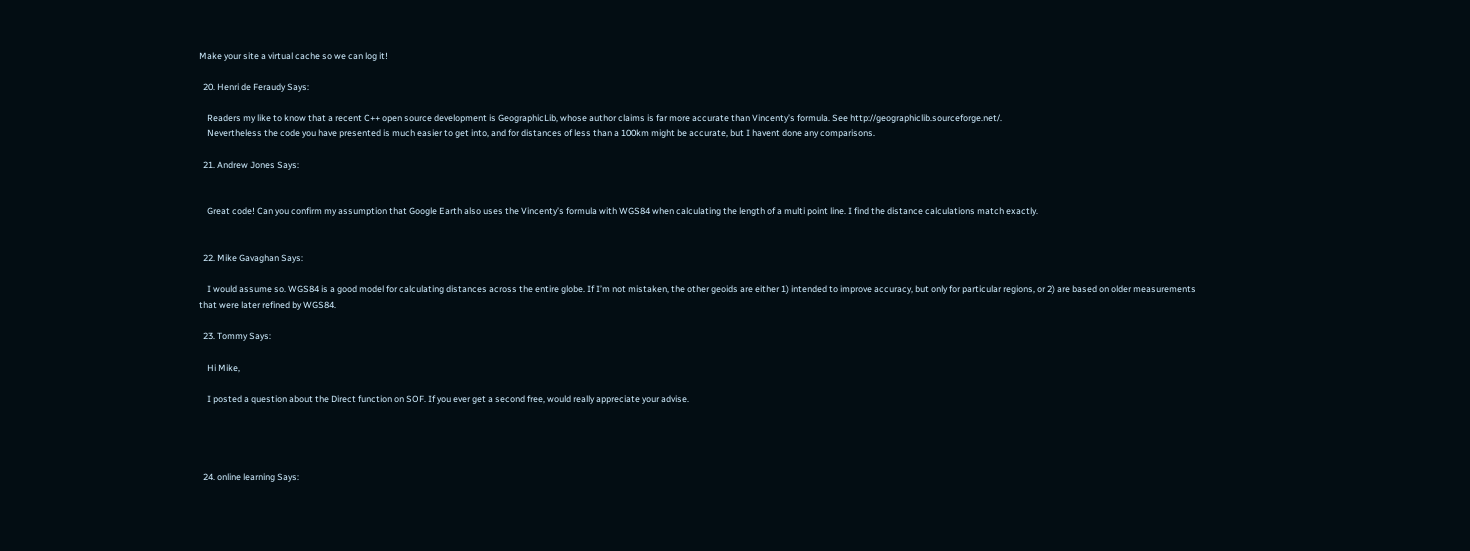Make your site a virtual cache so we can log it!

  20. Henri de Feraudy Says:

    Readers my like to know that a recent C++ open source development is GeographicLib, whose author claims is far more accurate than Vincenty’s formula. See http://geographiclib.sourceforge.net/.
    Nevertheless the code you have presented is much easier to get into, and for distances of less than a 100km might be accurate, but I havent done any comparisons.

  21. Andrew Jones Says:


    Great code! Can you confirm my assumption that Google Earth also uses the Vincenty’s formula with WGS84 when calculating the length of a multi point line. I find the distance calculations match exactly.


  22. Mike Gavaghan Says:

    I would assume so. WGS84 is a good model for calculating distances across the entire globe. If I’m not mistaken, the other geoids are either 1) intended to improve accuracy, but only for particular regions, or 2) are based on older measurements that were later refined by WGS84.

  23. Tommy Says:

    Hi Mike,

    I posted a question about the Direct function on SOF. If you ever get a second free, would really appreciate your advise.




  24. online learning Says: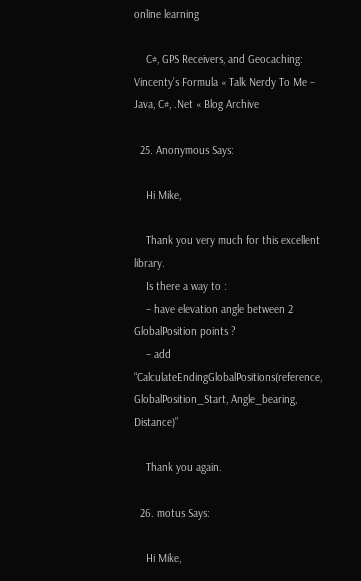online learning

    C#, GPS Receivers, and Geocaching: Vincenty’s Formula « Talk Nerdy To Me – Java, C#, .Net « Blog Archive

  25. Anonymous Says:

    Hi Mike,

    Thank you very much for this excellent library.
    Is there a way to :
    – have elevation angle between 2 GlobalPosition points ?
    – add “CalculateEndingGlobalPositions(reference, GlobalPosition_Start, Angle_bearing, Distance)”

    Thank you again.

  26. motus Says:

    Hi Mike,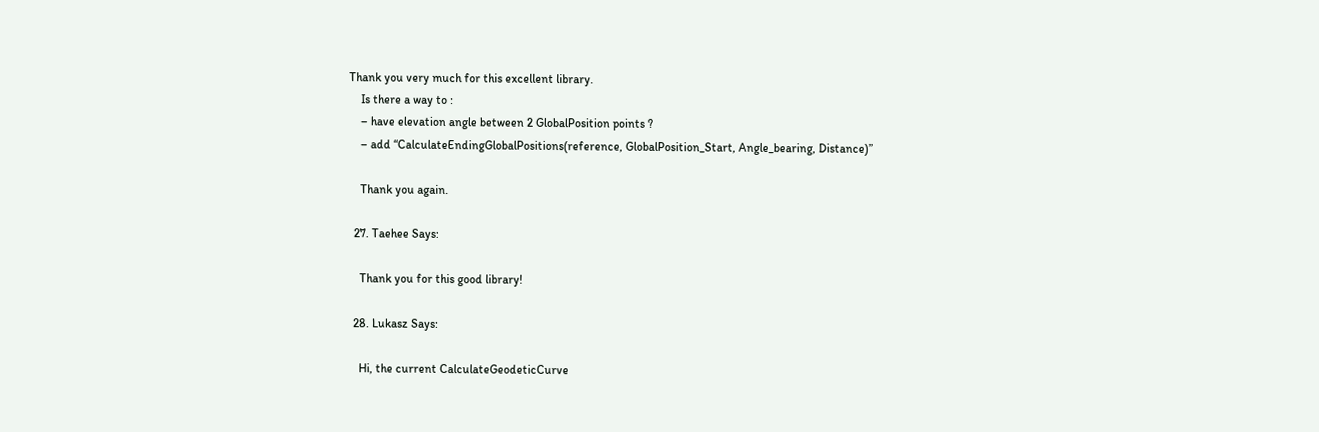Thank you very much for this excellent library.
    Is there a way to :
    – have elevation angle between 2 GlobalPosition points ?
    – add “CalculateEndingGlobalPositions(reference, GlobalPosition_Start, Angle_bearing, Distance)”

    Thank you again.

  27. Taehee Says:

    Thank you for this good library!

  28. Lukasz Says:

    Hi, the current CalculateGeodeticCurve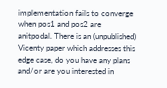implementation fails to converge when pos1 and pos2 are anitpodal. There is an (unpublished) Vicenty paper which addresses this edge case, do you have any plans and/or are you interested in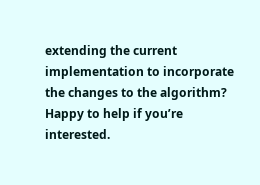extending the current implementation to incorporate the changes to the algorithm? Happy to help if you’re interested.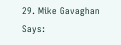29. Mike Gavaghan Says: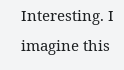Interesting. I imagine this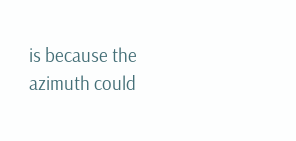is because the azimuth could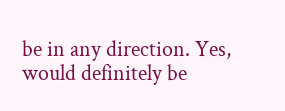be in any direction. Yes, would definitely be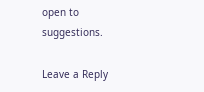open to suggestions.

Leave a Reply